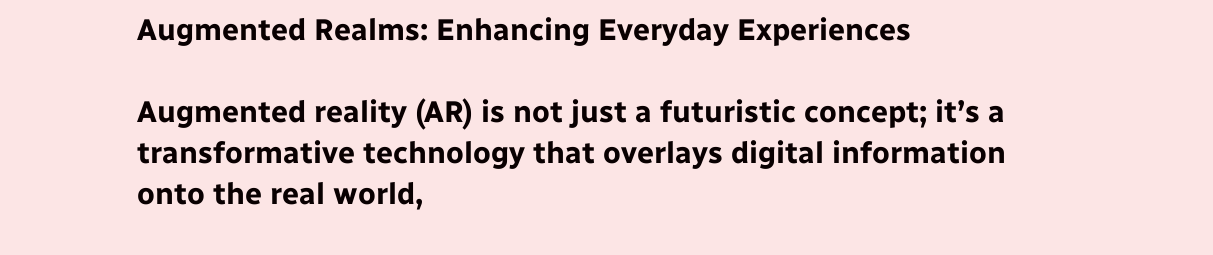Augmented Realms: Enhancing Everyday Experiences

Augmented reality (AR) is not just a futuristic concept; it’s a transformative technology that overlays digital information onto the real world,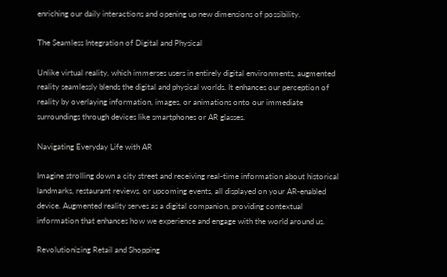enriching our daily interactions and opening up new dimensions of possibility.

The Seamless Integration of Digital and Physical

Unlike virtual reality, which immerses users in entirely digital environments, augmented reality seamlessly blends the digital and physical worlds. It enhances our perception of reality by overlaying information, images, or animations onto our immediate surroundings through devices like smartphones or AR glasses.

Navigating Everyday Life with AR

Imagine strolling down a city street and receiving real-time information about historical landmarks, restaurant reviews, or upcoming events, all displayed on your AR-enabled device. Augmented reality serves as a digital companion, providing contextual information that enhances how we experience and engage with the world around us.

Revolutionizing Retail and Shopping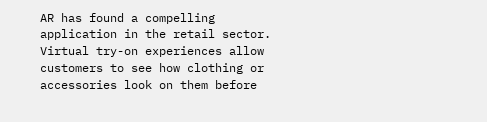AR has found a compelling application in the retail sector. Virtual try-on experiences allow customers to see how clothing or accessories look on them before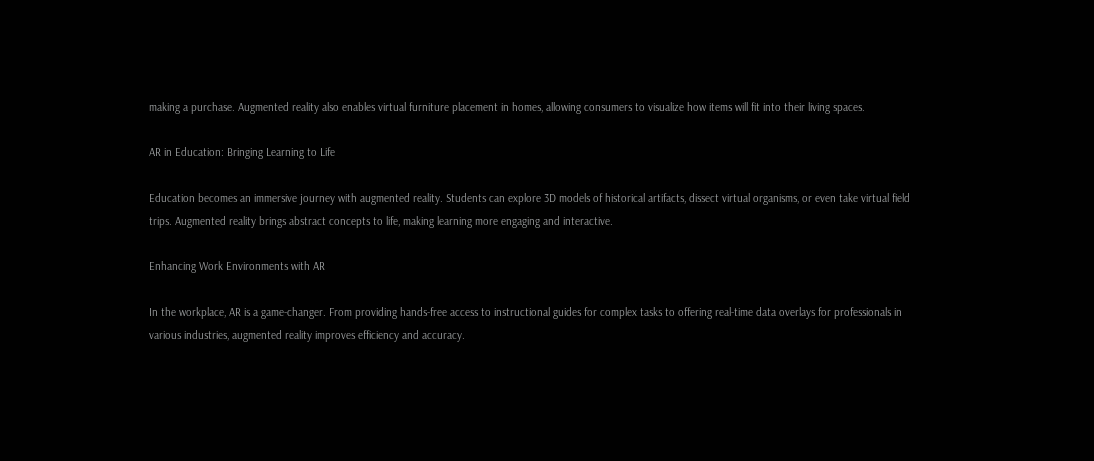making a purchase. Augmented reality also enables virtual furniture placement in homes, allowing consumers to visualize how items will fit into their living spaces.

AR in Education: Bringing Learning to Life

Education becomes an immersive journey with augmented reality. Students can explore 3D models of historical artifacts, dissect virtual organisms, or even take virtual field trips. Augmented reality brings abstract concepts to life, making learning more engaging and interactive.

Enhancing Work Environments with AR

In the workplace, AR is a game-changer. From providing hands-free access to instructional guides for complex tasks to offering real-time data overlays for professionals in various industries, augmented reality improves efficiency and accuracy.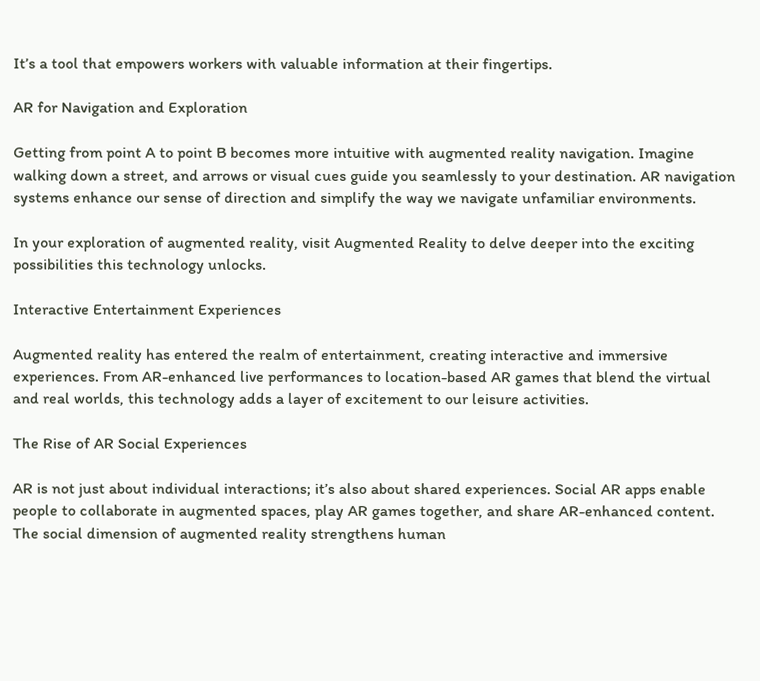It’s a tool that empowers workers with valuable information at their fingertips.

AR for Navigation and Exploration

Getting from point A to point B becomes more intuitive with augmented reality navigation. Imagine walking down a street, and arrows or visual cues guide you seamlessly to your destination. AR navigation systems enhance our sense of direction and simplify the way we navigate unfamiliar environments.

In your exploration of augmented reality, visit Augmented Reality to delve deeper into the exciting possibilities this technology unlocks.

Interactive Entertainment Experiences

Augmented reality has entered the realm of entertainment, creating interactive and immersive experiences. From AR-enhanced live performances to location-based AR games that blend the virtual and real worlds, this technology adds a layer of excitement to our leisure activities.

The Rise of AR Social Experiences

AR is not just about individual interactions; it’s also about shared experiences. Social AR apps enable people to collaborate in augmented spaces, play AR games together, and share AR-enhanced content. The social dimension of augmented reality strengthens human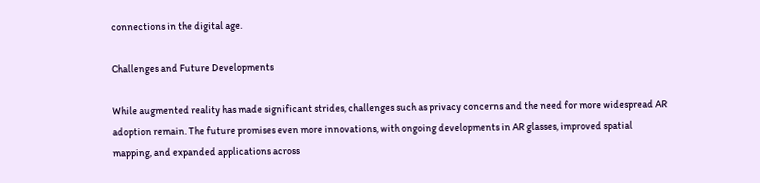connections in the digital age.

Challenges and Future Developments

While augmented reality has made significant strides, challenges such as privacy concerns and the need for more widespread AR adoption remain. The future promises even more innovations, with ongoing developments in AR glasses, improved spatial mapping, and expanded applications across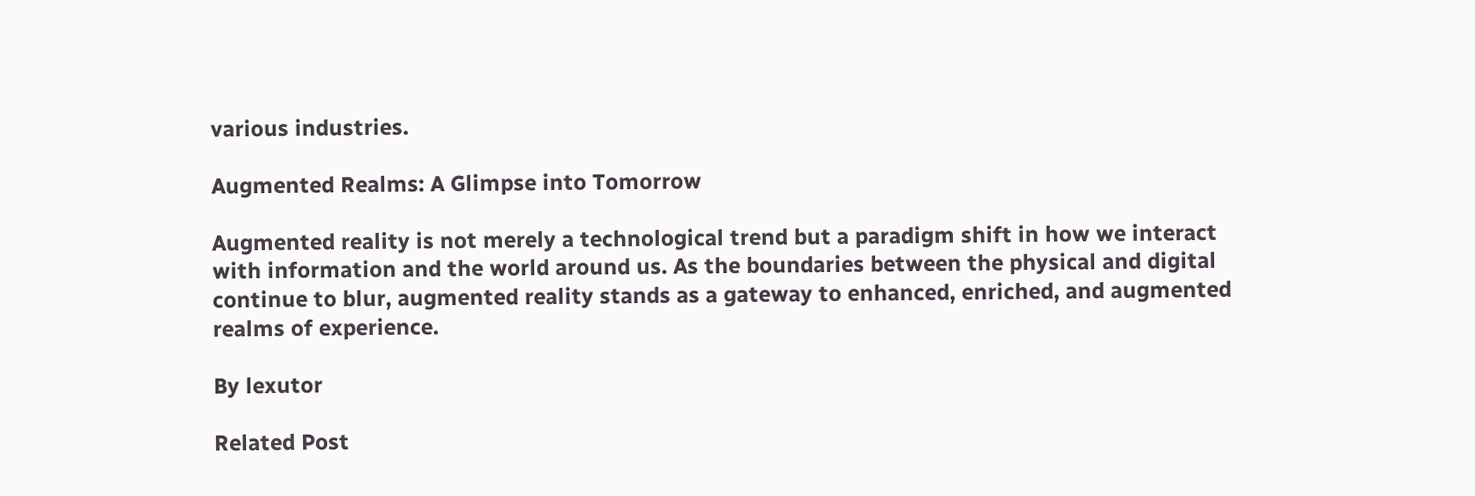various industries.

Augmented Realms: A Glimpse into Tomorrow

Augmented reality is not merely a technological trend but a paradigm shift in how we interact with information and the world around us. As the boundaries between the physical and digital continue to blur, augmented reality stands as a gateway to enhanced, enriched, and augmented realms of experience.

By lexutor

Related Post